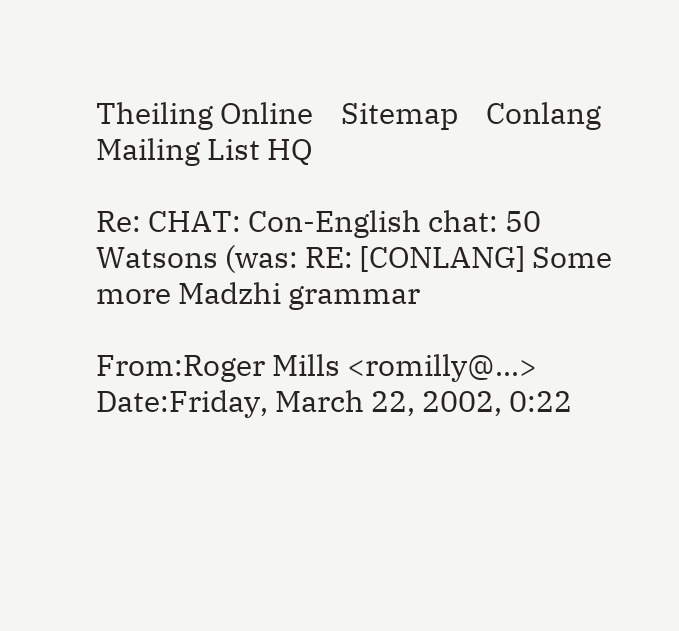Theiling Online    Sitemap    Conlang Mailing List HQ

Re: CHAT: Con-English chat: 50 Watsons (was: RE: [CONLANG] Some more Madzhi grammar

From:Roger Mills <romilly@...>
Date:Friday, March 22, 2002, 0:22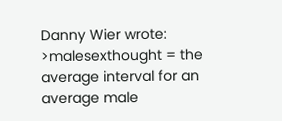Danny Wier wrote:
>malesexthought = the average interval for an average male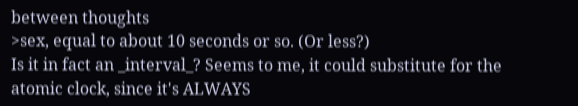between thoughts
>sex, equal to about 10 seconds or so. (Or less?)
Is it in fact an _interval_? Seems to me, it could substitute for the atomic clock, since it's ALWAYS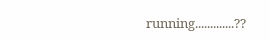running.............??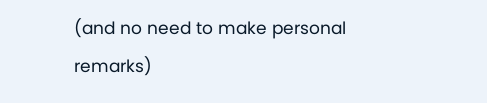(and no need to make personal remarks)